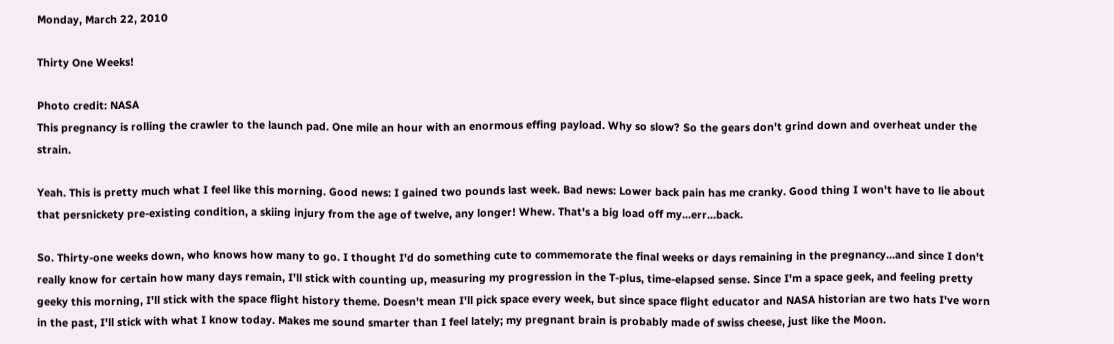Monday, March 22, 2010

Thirty One Weeks!

Photo credit: NASA
This pregnancy is rolling the crawler to the launch pad. One mile an hour with an enormous effing payload. Why so slow? So the gears don't grind down and overheat under the strain.

Yeah. This is pretty much what I feel like this morning. Good news: I gained two pounds last week. Bad news: Lower back pain has me cranky. Good thing I won't have to lie about that persnickety pre-existing condition, a skiing injury from the age of twelve, any longer! Whew. That's a big load off my...err...back.

So. Thirty-one weeks down, who knows how many to go. I thought I'd do something cute to commemorate the final weeks or days remaining in the pregnancy...and since I don't really know for certain how many days remain, I'll stick with counting up, measuring my progression in the T-plus, time-elapsed sense. Since I'm a space geek, and feeling pretty geeky this morning, I'll stick with the space flight history theme. Doesn't mean I'll pick space every week, but since space flight educator and NASA historian are two hats I've worn in the past, I'll stick with what I know today. Makes me sound smarter than I feel lately; my pregnant brain is probably made of swiss cheese, just like the Moon.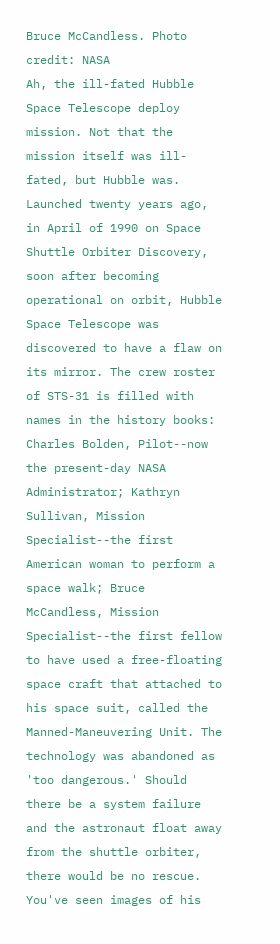Bruce McCandless. Photo credit: NASA
Ah, the ill-fated Hubble Space Telescope deploy mission. Not that the mission itself was ill-fated, but Hubble was. Launched twenty years ago, in April of 1990 on Space Shuttle Orbiter Discovery, soon after becoming operational on orbit, Hubble Space Telescope was discovered to have a flaw on its mirror. The crew roster of STS-31 is filled with names in the history books: Charles Bolden, Pilot--now the present-day NASA Administrator; Kathryn Sullivan, Mission Specialist--the first American woman to perform a space walk; Bruce McCandless, Mission Specialist--the first fellow to have used a free-floating space craft that attached to his space suit, called the Manned-Maneuvering Unit. The technology was abandoned as 'too dangerous.' Should there be a system failure and the astronaut float away from the shuttle orbiter, there would be no rescue. You've seen images of his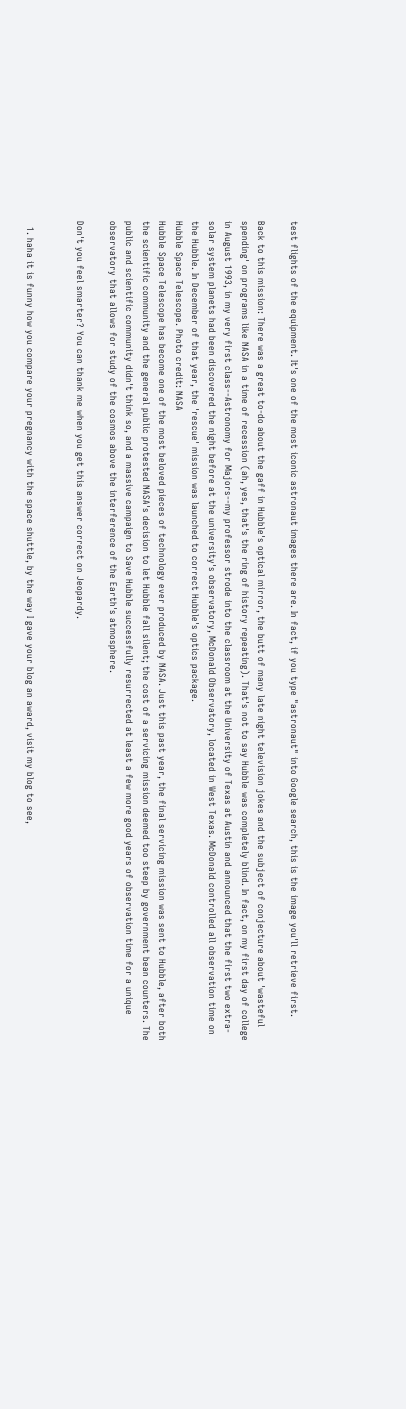test flights of the equipment. It's one of the most iconic astronaut images there are. In fact, if you type "astronaut" into Google search, this is the image you'll retrieve first.

Back to this mission: There was a great to-do about the gaff in Hubble's optical mirror, the butt of many late night television jokes and the subject of conjecture about 'wasteful spending' on programs like NASA in a time of recession (ah, yes, that's the ring of history repeating). That's not to say Hubble was completely blind. In fact, on my first day of college in August 1993, in my very first class--Astronomy for Majors--my professor strode into the classroom at the University of Texas at Austin and announced that the first two extra-solar system planets had been discovered the night before at the university's observatory, McDonald Observatory, located in West Texas. McDonald controlled all observation time on the Hubble. In December of that year, the 'rescue' mission was launched to correct Hubble's optics package.
Hubble Space Telescope. Photo credit: NASA
Hubble Space Telescope has become one of the most beloved pieces of technology ever produced by NASA. Just this past year, the final servicing mission was sent to Hubble, after both the scientific community and the general public protested NASA's decision to let Hubble fall silent; the cost of a servicing mission deemed too steep by government bean counters. The public and scientific community didn't think so, and a massive campaign to Save Hubble successfully resurrected at least a few more good years of observation time for a unique observatory that allows for study of the cosmos above the interference of the Earth's atmosphere.

Don't you feel smarter? You can thank me when you get this answer correct on Jeopardy.


  1. haha it is funny how you compare your pregnancy with the space shuttle, by the way I gave your blog an award, visit my blog to see,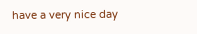have a very nice day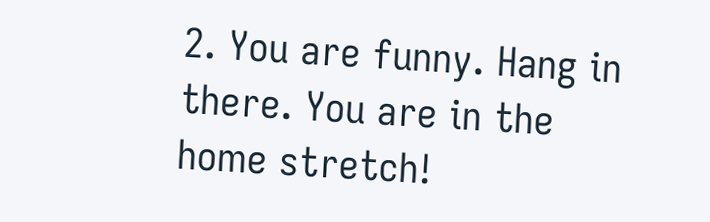2. You are funny. Hang in there. You are in the home stretch!